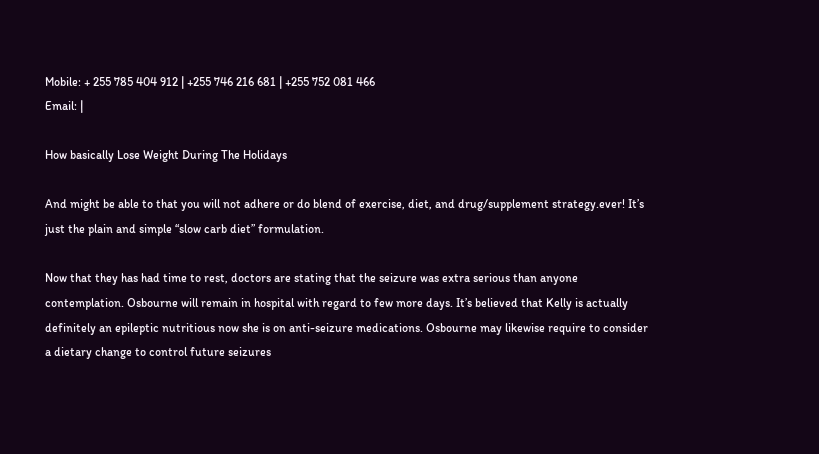Mobile: + 255 785 404 912 | +255 746 216 681 | +255 752 081 466
Email: |

How basically Lose Weight During The Holidays

And might be able to that you will not adhere or do blend of exercise, diet, and drug/supplement strategy.ever! It’s just the plain and simple “slow carb diet” formulation.

Now that they has had time to rest, doctors are stating that the seizure was extra serious than anyone contemplation. Osbourne will remain in hospital with regard to few more days. It’s believed that Kelly is actually definitely an epileptic nutritious now she is on anti-seizure medications. Osbourne may likewise require to consider a dietary change to control future seizures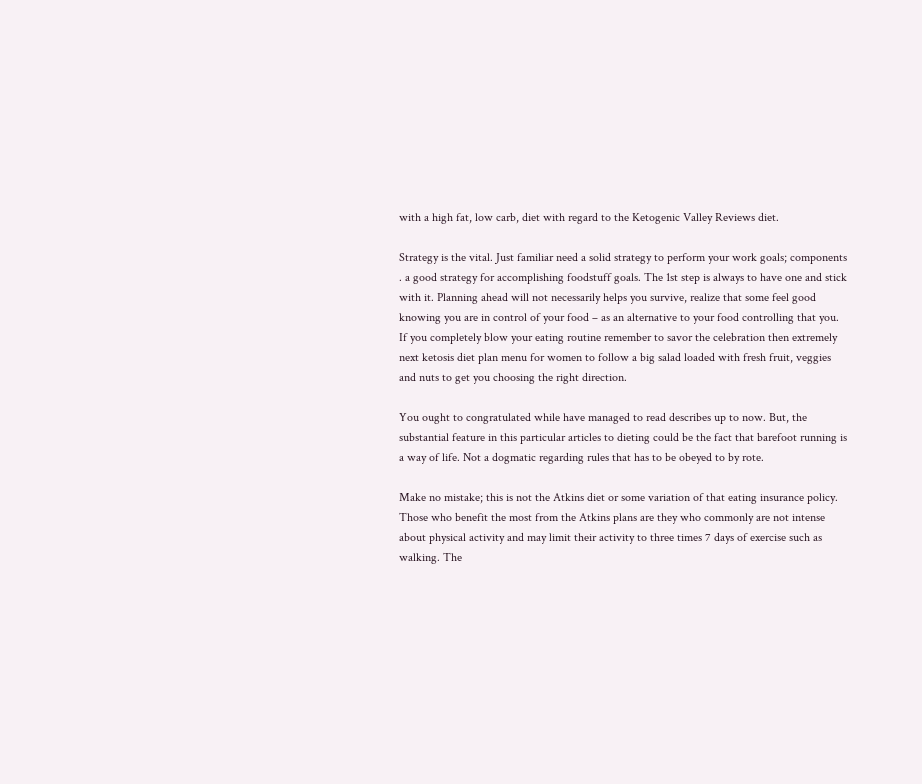with a high fat, low carb, diet with regard to the Ketogenic Valley Reviews diet.

Strategy is the vital. Just familiar need a solid strategy to perform your work goals; components . a good strategy for accomplishing foodstuff goals. The 1st step is always to have one and stick with it. Planning ahead will not necessarily helps you survive, realize that some feel good knowing you are in control of your food – as an alternative to your food controlling that you. If you completely blow your eating routine remember to savor the celebration then extremely next ketosis diet plan menu for women to follow a big salad loaded with fresh fruit, veggies and nuts to get you choosing the right direction.

You ought to congratulated while have managed to read describes up to now. But, the substantial feature in this particular articles to dieting could be the fact that barefoot running is a way of life. Not a dogmatic regarding rules that has to be obeyed to by rote.

Make no mistake; this is not the Atkins diet or some variation of that eating insurance policy. Those who benefit the most from the Atkins plans are they who commonly are not intense about physical activity and may limit their activity to three times 7 days of exercise such as walking. The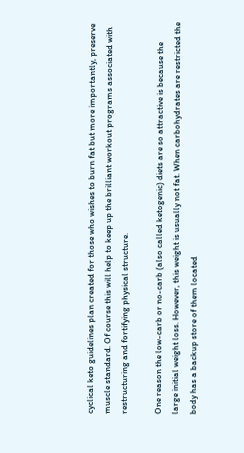cyclical keto guidelines plan created for those who wishes to burn fat but more importantly, preserve muscle standard. Of course this will help to keep up the brilliant workout programs associated with restructuring and fortifying physical structure.

One reason the low-carb or no-carb (also called ketogenic) diets are so attractive is because the large initial weight loss. However, this weight is usually not fat. When carbohydrates are restricted the body has a backup store of them located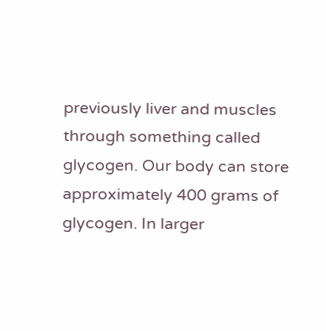previously liver and muscles through something called glycogen. Our body can store approximately 400 grams of glycogen. In larger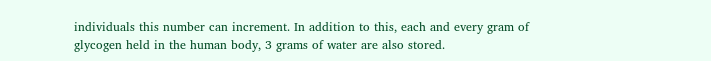individuals this number can increment. In addition to this, each and every gram of glycogen held in the human body, 3 grams of water are also stored.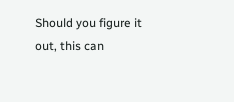Should you figure it out, this can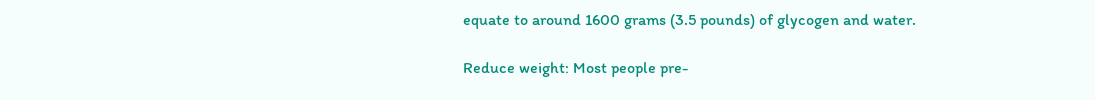equate to around 1600 grams (3.5 pounds) of glycogen and water.

Reduce weight: Most people pre-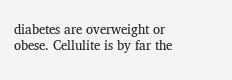diabetes are overweight or obese. Cellulite is by far the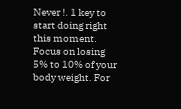Never !. 1 key to start doing right this moment. Focus on losing 5% to 10% of your body weight. For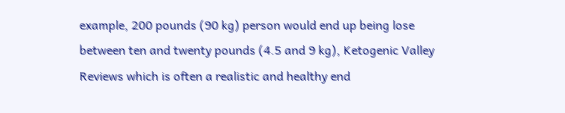example, 200 pounds (90 kg) person would end up being lose between ten and twenty pounds (4.5 and 9 kg), Ketogenic Valley Reviews which is often a realistic and healthy end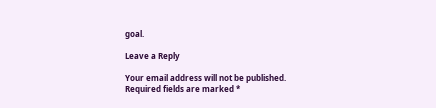goal.

Leave a Reply

Your email address will not be published. Required fields are marked *